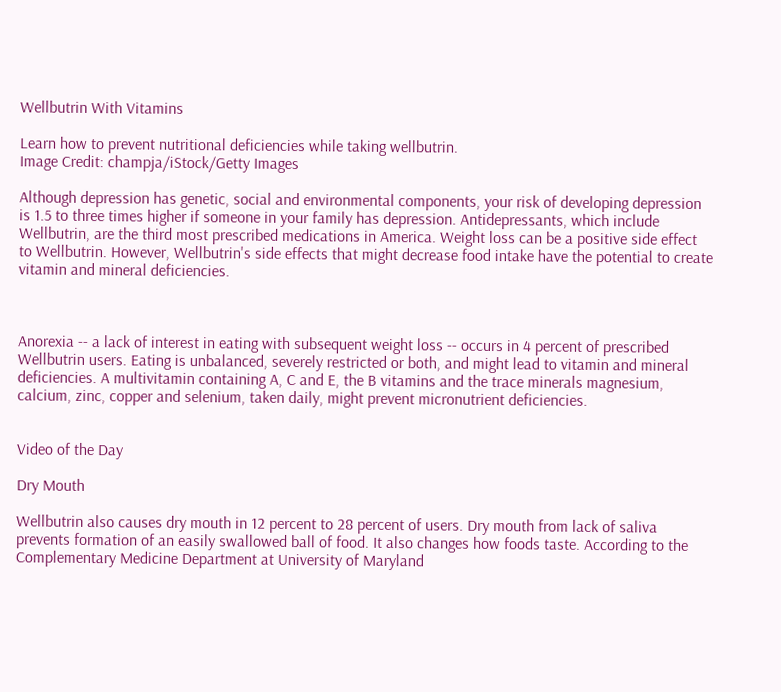Wellbutrin With Vitamins

Learn how to prevent nutritional deficiencies while taking wellbutrin.
Image Credit: champja/iStock/Getty Images

Although depression has genetic, social and environmental components, your risk of developing depression is 1.5 to three times higher if someone in your family has depression. Antidepressants, which include Wellbutrin, are the third most prescribed medications in America. Weight loss can be a positive side effect to Wellbutrin. However, Wellbutrin's side effects that might decrease food intake have the potential to create vitamin and mineral deficiencies.



Anorexia -- a lack of interest in eating with subsequent weight loss -- occurs in 4 percent of prescribed Wellbutrin users. Eating is unbalanced, severely restricted or both, and might lead to vitamin and mineral deficiencies. A multivitamin containing A, C and E, the B vitamins and the trace minerals magnesium, calcium, zinc, copper and selenium, taken daily, might prevent micronutrient deficiencies.


Video of the Day

Dry Mouth

Wellbutrin also causes dry mouth in 12 percent to 28 percent of users. Dry mouth from lack of saliva prevents formation of an easily swallowed ball of food. It also changes how foods taste. According to the Complementary Medicine Department at University of Maryland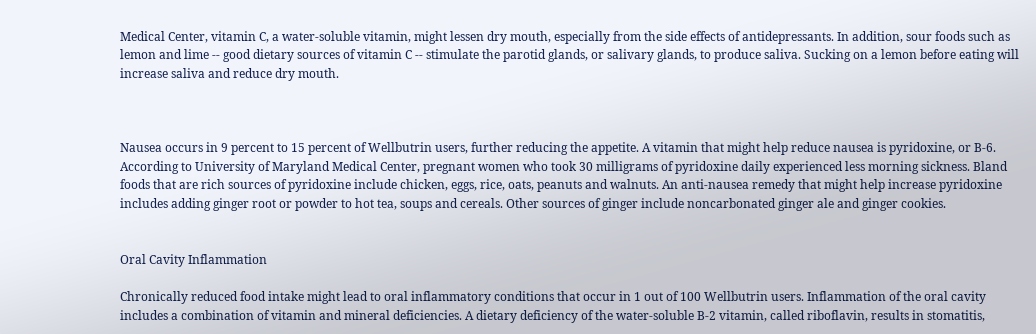Medical Center, vitamin C, a water-soluble vitamin, might lessen dry mouth, especially from the side effects of antidepressants. In addition, sour foods such as lemon and lime -- good dietary sources of vitamin C -- stimulate the parotid glands, or salivary glands, to produce saliva. Sucking on a lemon before eating will increase saliva and reduce dry mouth.



Nausea occurs in 9 percent to 15 percent of Wellbutrin users, further reducing the appetite. A vitamin that might help reduce nausea is pyridoxine, or B-6. According to University of Maryland Medical Center, pregnant women who took 30 milligrams of pyridoxine daily experienced less morning sickness. Bland foods that are rich sources of pyridoxine include chicken, eggs, rice, oats, peanuts and walnuts. An anti-nausea remedy that might help increase pyridoxine includes adding ginger root or powder to hot tea, soups and cereals. Other sources of ginger include noncarbonated ginger ale and ginger cookies.


Oral Cavity Inflammation

Chronically reduced food intake might lead to oral inflammatory conditions that occur in 1 out of 100 Wellbutrin users. Inflammation of the oral cavity includes a combination of vitamin and mineral deficiencies. A dietary deficiency of the water-soluble B-2 vitamin, called riboflavin, results in stomatitis,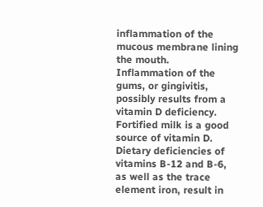inflammation of the mucous membrane lining the mouth. Inflammation of the gums, or gingivitis, possibly results from a vitamin D deficiency. Fortified milk is a good source of vitamin D. Dietary deficiencies of vitamins B-12 and B-6, as well as the trace element iron, result in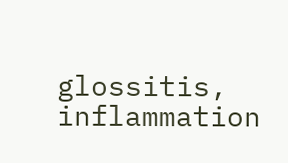glossitis, inflammation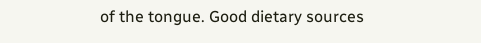of the tongue. Good dietary sources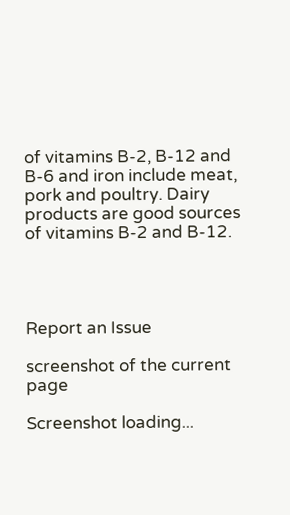of vitamins B-2, B-12 and B-6 and iron include meat, pork and poultry. Dairy products are good sources of vitamins B-2 and B-12.




Report an Issue

screenshot of the current page

Screenshot loading...